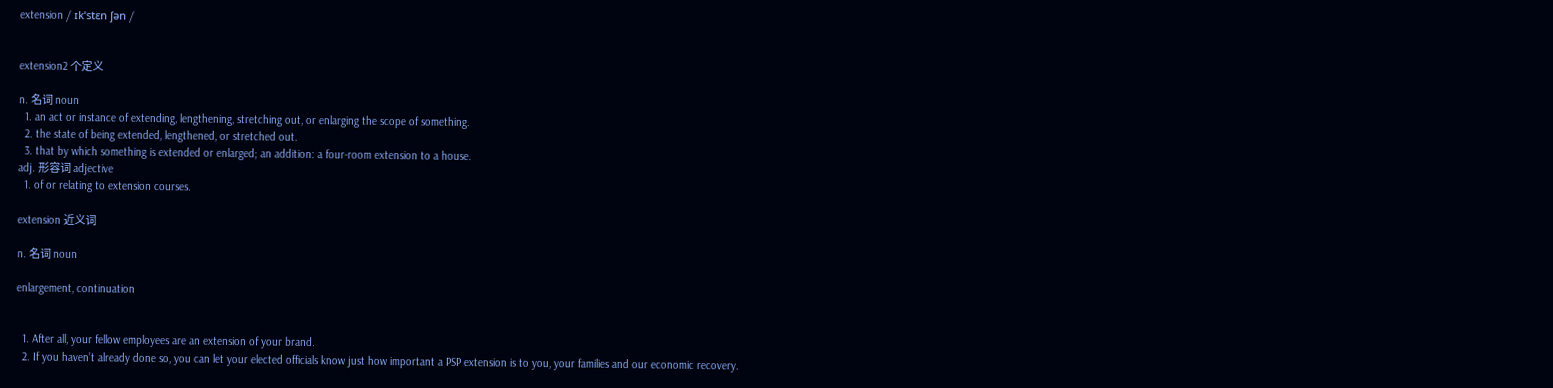extension / ɪkˈstɛn ʃən /


extension2 个定义

n. 名词 noun
  1. an act or instance of extending, lengthening, stretching out, or enlarging the scope of something.
  2. the state of being extended, lengthened, or stretched out.
  3. that by which something is extended or enlarged; an addition: a four-room extension to a house.
adj. 形容词 adjective
  1. of or relating to extension courses.

extension 近义词

n. 名词 noun

enlargement, continuation


  1. After all, your fellow employees are an extension of your brand.
  2. If you haven’t already done so, you can let your elected officials know just how important a PSP extension is to you, your families and our economic recovery.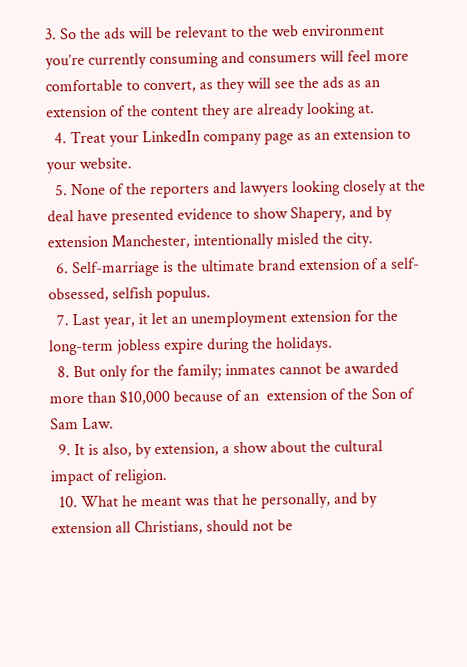3. So the ads will be relevant to the web environment you’re currently consuming and consumers will feel more comfortable to convert, as they will see the ads as an extension of the content they are already looking at.
  4. Treat your LinkedIn company page as an extension to your website.
  5. None of the reporters and lawyers looking closely at the deal have presented evidence to show Shapery, and by extension Manchester, intentionally misled the city.
  6. Self-marriage is the ultimate brand extension of a self-obsessed, selfish populus.
  7. Last year, it let an unemployment extension for the long-term jobless expire during the holidays.
  8. But only for the family; inmates cannot be awarded more than $10,000 because of an  extension of the Son of Sam Law.
  9. It is also, by extension, a show about the cultural impact of religion.
  10. What he meant was that he personally, and by extension all Christians, should not be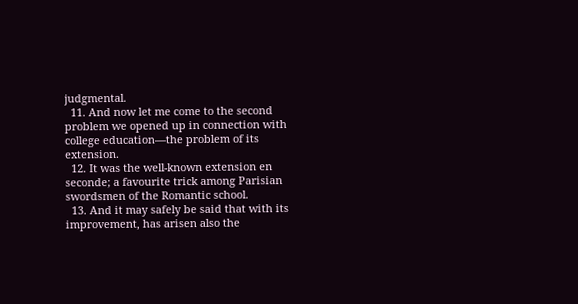judgmental.
  11. And now let me come to the second problem we opened up in connection with college education—the problem of its extension.
  12. It was the well-known extension en seconde; a favourite trick among Parisian swordsmen of the Romantic school.
  13. And it may safely be said that with its improvement, has arisen also the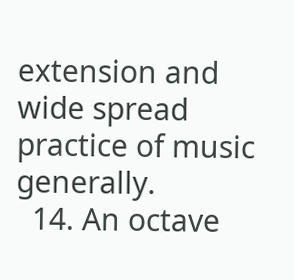extension and wide spread practice of music generally.
  14. An octave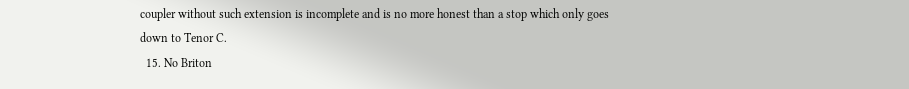coupler without such extension is incomplete and is no more honest than a stop which only goes down to Tenor C.
  15. No Briton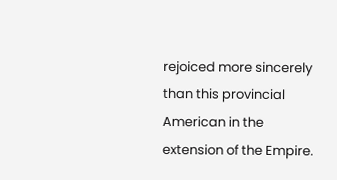rejoiced more sincerely than this provincial American in the extension of the Empire.